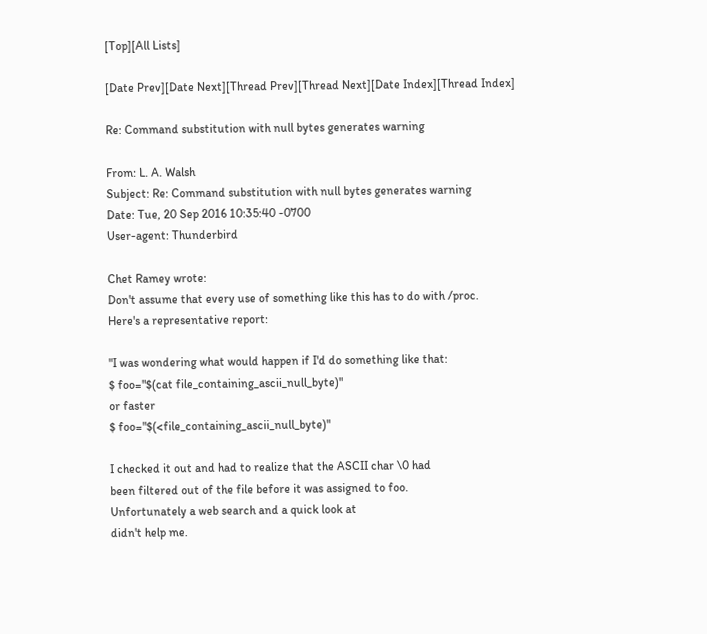[Top][All Lists]

[Date Prev][Date Next][Thread Prev][Thread Next][Date Index][Thread Index]

Re: Command substitution with null bytes generates warning

From: L. A. Walsh
Subject: Re: Command substitution with null bytes generates warning
Date: Tue, 20 Sep 2016 10:35:40 -0700
User-agent: Thunderbird

Chet Ramey wrote:
Don't assume that every use of something like this has to do with /proc.
Here's a representative report:

"I was wondering what would happen if I'd do something like that:
$ foo="$(cat file_containing_ascii_null_byte)"
or faster
$ foo="$(<file_containing_ascii_null_byte)"

I checked it out and had to realize that the ASCII char \0 had
been filtered out of the file before it was assigned to foo.
Unfortunately a web search and a quick look at
didn't help me.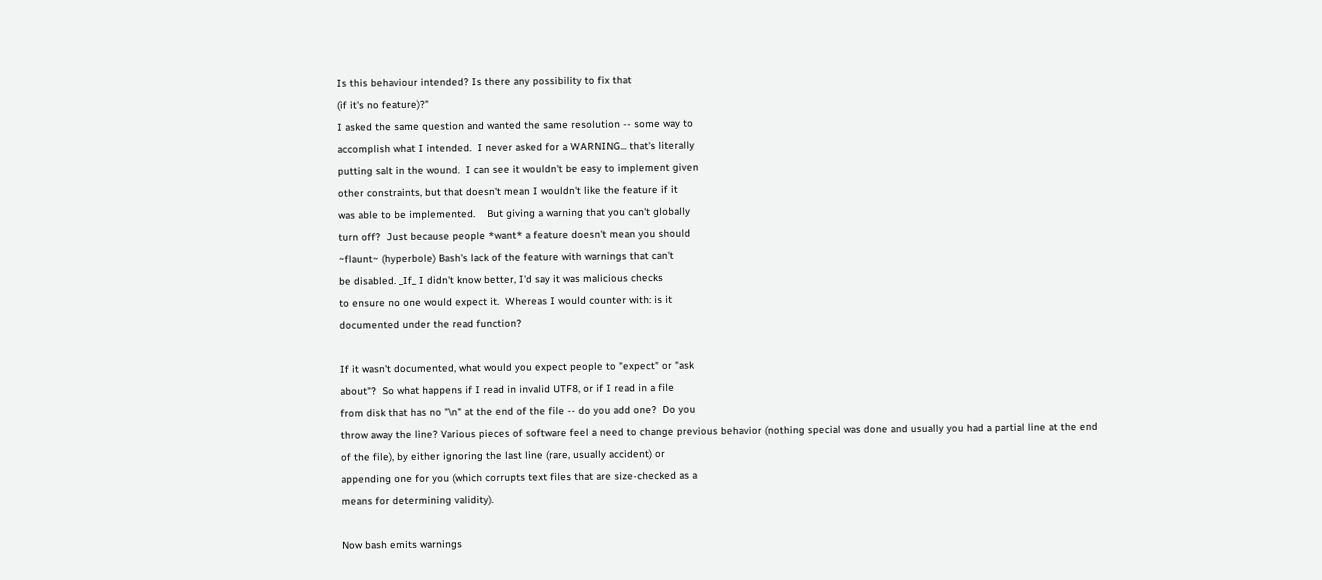Is this behaviour intended? Is there any possibility to fix that
(if it's no feature)?"
I asked the same question and wanted the same resolution -- some way to
accomplish what I intended.  I never asked for a WARNING... that's literally
putting salt in the wound.  I can see it wouldn't be easy to implement given
other constraints, but that doesn't mean I wouldn't like the feature if it
was able to be implemented.    But giving a warning that you can't globally
turn off?  Just because people *want* a feature doesn't mean you should
~flaunt~ (hyperbole) Bash's lack of the feature with warnings that can't
be disabled. _If_ I didn't know better, I'd say it was malicious checks
to ensure no one would expect it.  Whereas I would counter with: is it
documented under the read function?

If it wasn't documented, what would you expect people to "expect" or "ask
about"?  So what happens if I read in invalid UTF8, or if I read in a file
from disk that has no "\n" at the end of the file -- do you add one?  Do you
throw away the line? Various pieces of software feel a need to change previous behavior (nothing special was done and usually you had a partial line at the end
of the file), by either ignoring the last line (rare, usually accident) or
appending one for you (which corrupts text files that are size-checked as a
means for determining validity).

Now bash emits warnings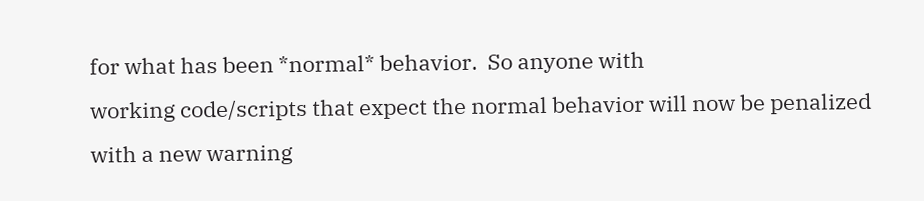for what has been *normal* behavior.  So anyone with
working code/scripts that expect the normal behavior will now be penalized
with a new warning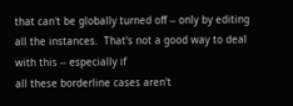that can't be globally turned off -- only by editing
all the instances.  That's not a good way to deal with this -- especially if
all these borderline cases aren't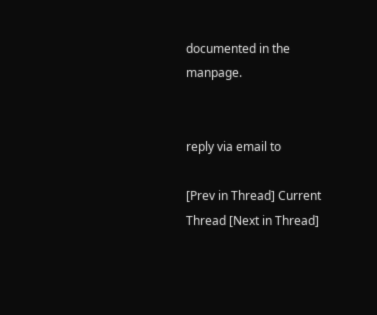documented in the manpage.


reply via email to

[Prev in Thread] Current Thread [Next in Thread]